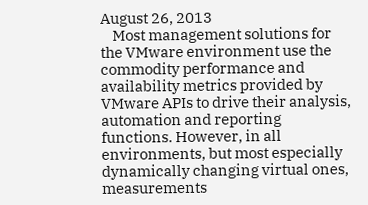August 26, 2013
    Most management solutions for the VMware environment use the commodity performance and availability metrics provided by VMware APIs to drive their analysis, automation and reporting functions. However, in all environments, but most especially dynamically changing virtual ones, measurements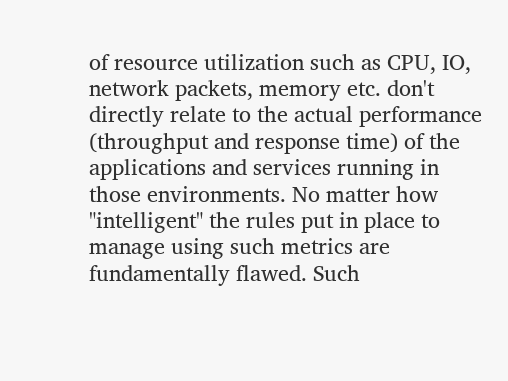of resource utilization such as CPU, IO, network packets, memory etc. don't directly relate to the actual performance (throughput and response time) of the applications and services running in those environments. No matter how "intelligent" the rules put in place to manage using such metrics are fundamentally flawed. Such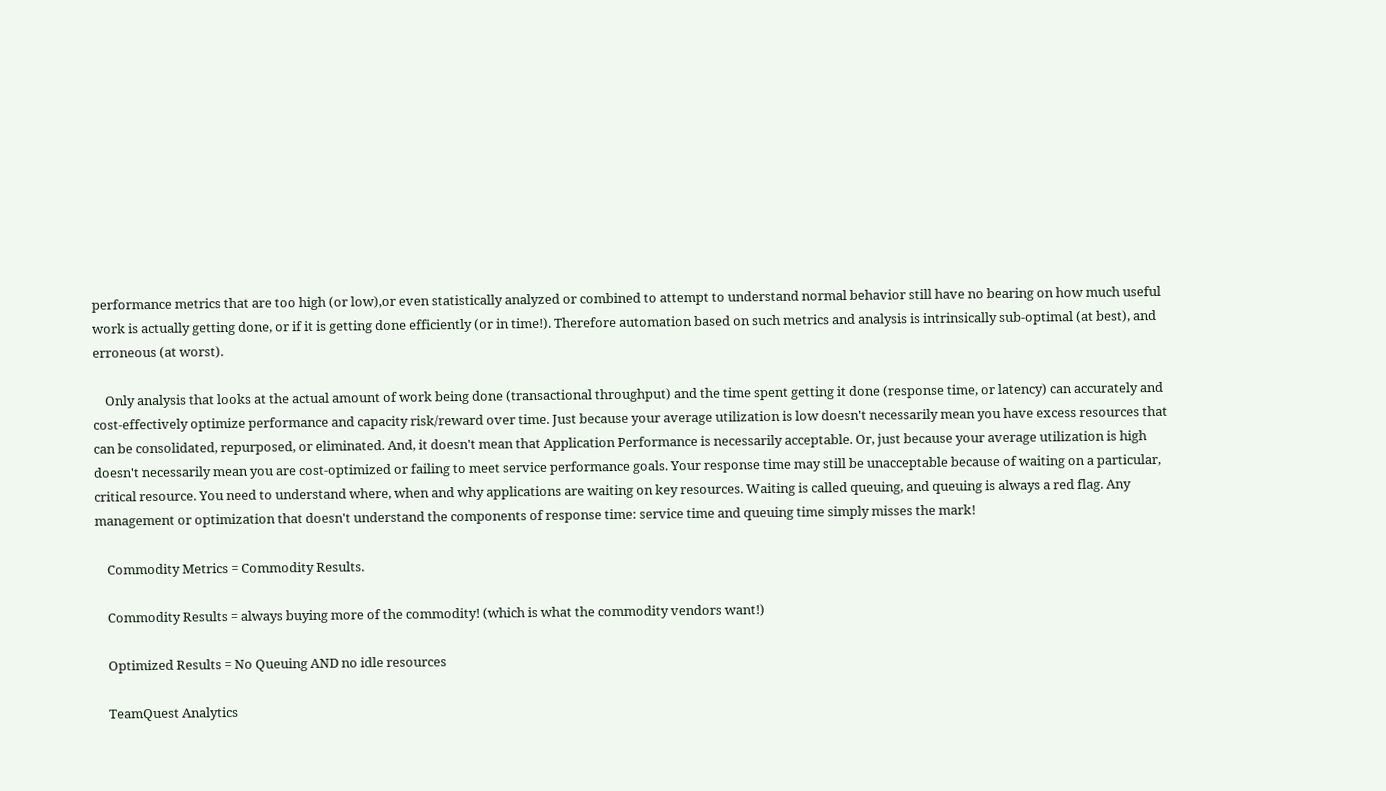performance metrics that are too high (or low),or even statistically analyzed or combined to attempt to understand normal behavior still have no bearing on how much useful work is actually getting done, or if it is getting done efficiently (or in time!). Therefore automation based on such metrics and analysis is intrinsically sub-optimal (at best), and erroneous (at worst).

    Only analysis that looks at the actual amount of work being done (transactional throughput) and the time spent getting it done (response time, or latency) can accurately and cost-effectively optimize performance and capacity risk/reward over time. Just because your average utilization is low doesn't necessarily mean you have excess resources that can be consolidated, repurposed, or eliminated. And, it doesn't mean that Application Performance is necessarily acceptable. Or, just because your average utilization is high doesn't necessarily mean you are cost-optimized or failing to meet service performance goals. Your response time may still be unacceptable because of waiting on a particular, critical resource. You need to understand where, when and why applications are waiting on key resources. Waiting is called queuing, and queuing is always a red flag. Any management or optimization that doesn't understand the components of response time: service time and queuing time simply misses the mark!

    Commodity Metrics = Commodity Results.

    Commodity Results = always buying more of the commodity! (which is what the commodity vendors want!)

    Optimized Results = No Queuing AND no idle resources

    TeamQuest Analytics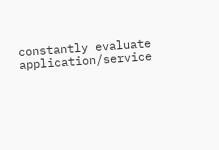constantly evaluate application/service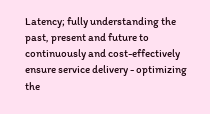Latency; fully understanding the past, present and future to continuously and cost-effectively ensure service delivery - optimizing the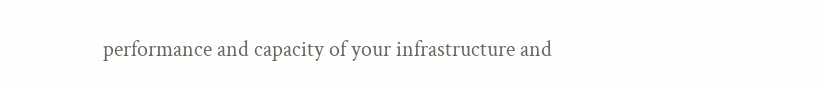performance and capacity of your infrastructure and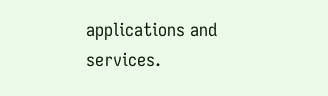applications and services.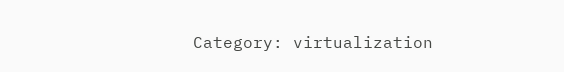Category: virtualization